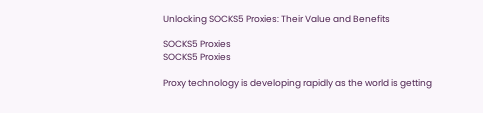Unlocking SOCKS5 Proxies: Their Value and Benefits

SOCKS5 Proxies
SOCKS5 Proxies

Proxy technology is developing rapidly as the world is getting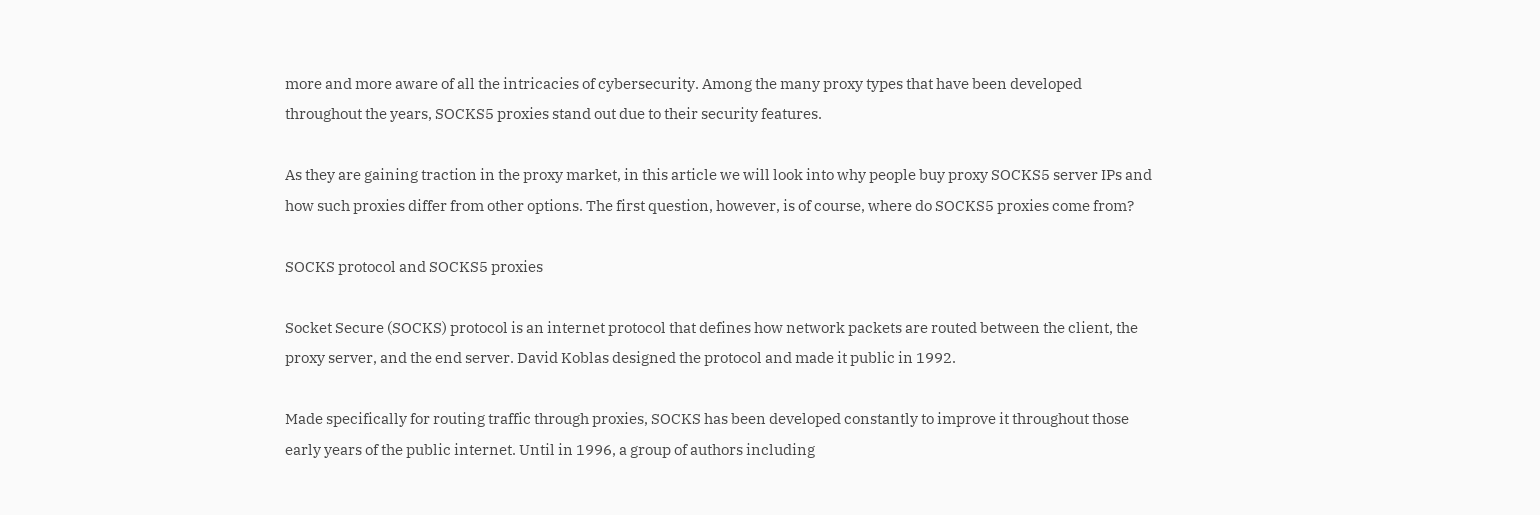more and more aware of all the intricacies of cybersecurity. Among the many proxy types that have been developed throughout the years, SOCKS5 proxies stand out due to their security features.

As they are gaining traction in the proxy market, in this article we will look into why people buy proxy SOCKS5 server IPs and how such proxies differ from other options. The first question, however, is of course, where do SOCKS5 proxies come from?

SOCKS protocol and SOCKS5 proxies

Socket Secure (SOCKS) protocol is an internet protocol that defines how network packets are routed between the client, the proxy server, and the end server. David Koblas designed the protocol and made it public in 1992.

Made specifically for routing traffic through proxies, SOCKS has been developed constantly to improve it throughout those early years of the public internet. Until in 1996, a group of authors including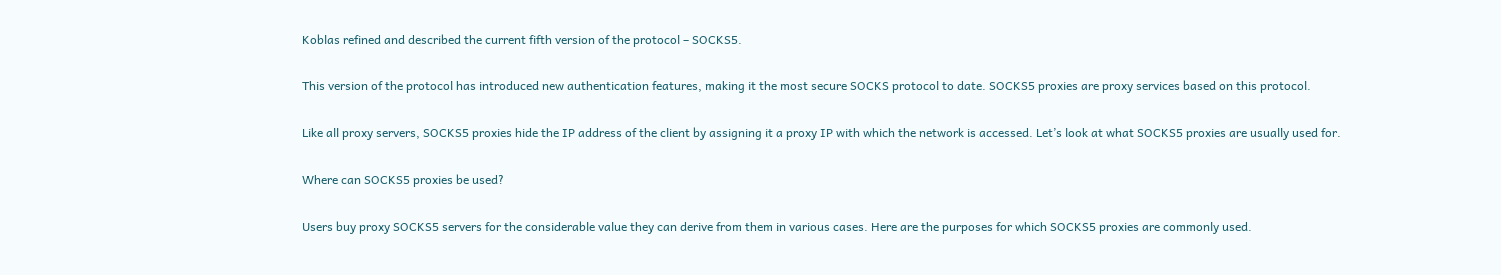Koblas refined and described the current fifth version of the protocol – SOCKS5.

This version of the protocol has introduced new authentication features, making it the most secure SOCKS protocol to date. SOCKS5 proxies are proxy services based on this protocol.

Like all proxy servers, SOCKS5 proxies hide the IP address of the client by assigning it a proxy IP with which the network is accessed. Let’s look at what SOCKS5 proxies are usually used for.

Where can SOCKS5 proxies be used?

Users buy proxy SOCKS5 servers for the considerable value they can derive from them in various cases. Here are the purposes for which SOCKS5 proxies are commonly used.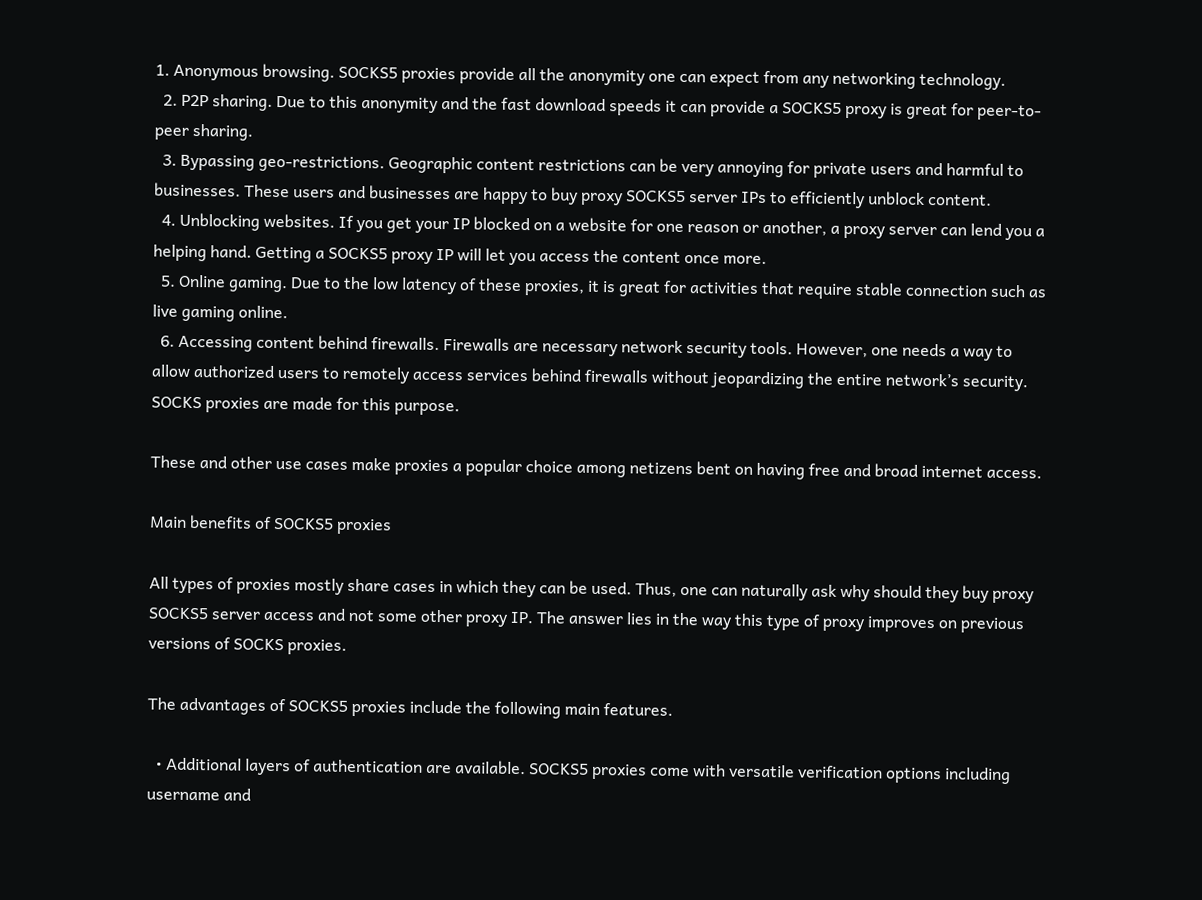1. Anonymous browsing. SOCKS5 proxies provide all the anonymity one can expect from any networking technology.
  2. P2P sharing. Due to this anonymity and the fast download speeds it can provide a SOCKS5 proxy is great for peer-to-peer sharing.
  3. Bypassing geo-restrictions. Geographic content restrictions can be very annoying for private users and harmful to businesses. These users and businesses are happy to buy proxy SOCKS5 server IPs to efficiently unblock content.
  4. Unblocking websites. If you get your IP blocked on a website for one reason or another, a proxy server can lend you a helping hand. Getting a SOCKS5 proxy IP will let you access the content once more.
  5. Online gaming. Due to the low latency of these proxies, it is great for activities that require stable connection such as live gaming online.
  6. Accessing content behind firewalls. Firewalls are necessary network security tools. However, one needs a way to allow authorized users to remotely access services behind firewalls without jeopardizing the entire network’s security. SOCKS proxies are made for this purpose.

These and other use cases make proxies a popular choice among netizens bent on having free and broad internet access.

Main benefits of SOCKS5 proxies

All types of proxies mostly share cases in which they can be used. Thus, one can naturally ask why should they buy proxy SOCKS5 server access and not some other proxy IP. The answer lies in the way this type of proxy improves on previous versions of SOCKS proxies.

The advantages of SOCKS5 proxies include the following main features.

  • Additional layers of authentication are available. SOCKS5 proxies come with versatile verification options including username and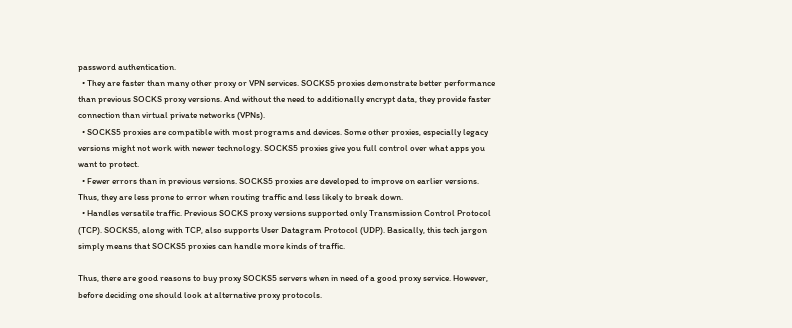password authentication.
  • They are faster than many other proxy or VPN services. SOCKS5 proxies demonstrate better performance than previous SOCKS proxy versions. And without the need to additionally encrypt data, they provide faster connection than virtual private networks (VPNs).
  • SOCKS5 proxies are compatible with most programs and devices. Some other proxies, especially legacy versions might not work with newer technology. SOCKS5 proxies give you full control over what apps you want to protect.
  • Fewer errors than in previous versions. SOCKS5 proxies are developed to improve on earlier versions. Thus, they are less prone to error when routing traffic and less likely to break down.
  • Handles versatile traffic. Previous SOCKS proxy versions supported only Transmission Control Protocol (TCP). SOCKS5, along with TCP, also supports User Datagram Protocol (UDP). Basically, this tech jargon simply means that SOCKS5 proxies can handle more kinds of traffic.

Thus, there are good reasons to buy proxy SOCKS5 servers when in need of a good proxy service. However, before deciding one should look at alternative proxy protocols.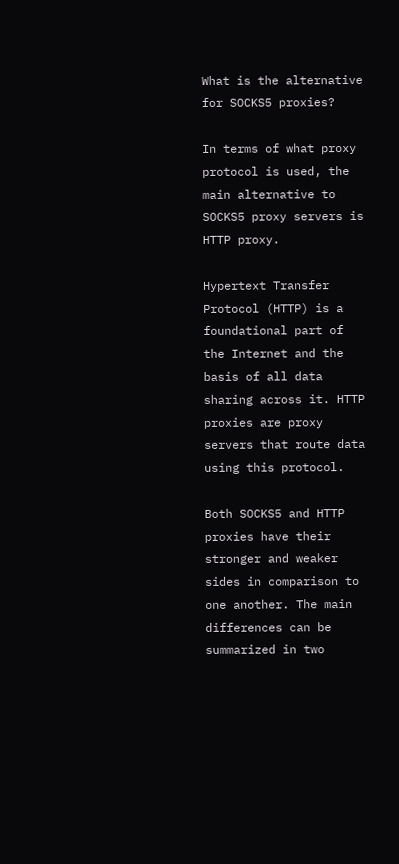What is the alternative for SOCKS5 proxies?

In terms of what proxy protocol is used, the main alternative to SOCKS5 proxy servers is HTTP proxy.

Hypertext Transfer Protocol (HTTP) is a foundational part of the Internet and the basis of all data sharing across it. HTTP proxies are proxy servers that route data using this protocol.

Both SOCKS5 and HTTP proxies have their stronger and weaker sides in comparison to one another. The main differences can be summarized in two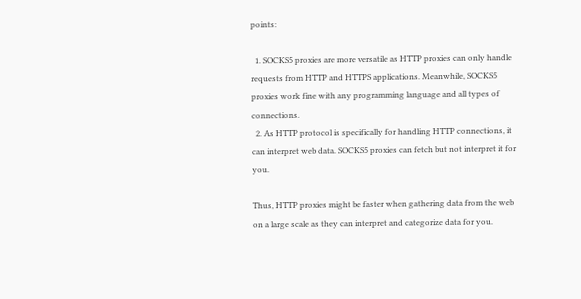points:

  1. SOCKS5 proxies are more versatile as HTTP proxies can only handle requests from HTTP and HTTPS applications. Meanwhile, SOCKS5 proxies work fine with any programming language and all types of connections.
  2. As HTTP protocol is specifically for handling HTTP connections, it can interpret web data. SOCKS5 proxies can fetch but not interpret it for you.

Thus, HTTP proxies might be faster when gathering data from the web on a large scale as they can interpret and categorize data for you.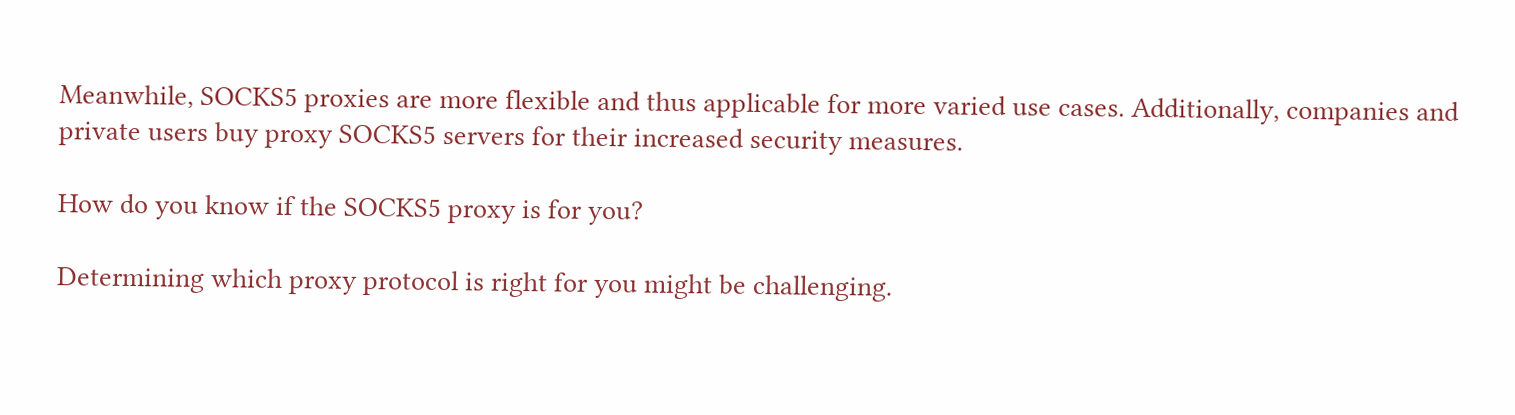Meanwhile, SOCKS5 proxies are more flexible and thus applicable for more varied use cases. Additionally, companies and private users buy proxy SOCKS5 servers for their increased security measures.

How do you know if the SOCKS5 proxy is for you?

Determining which proxy protocol is right for you might be challenging.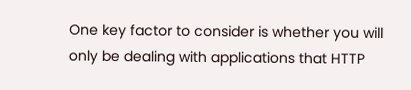One key factor to consider is whether you will only be dealing with applications that HTTP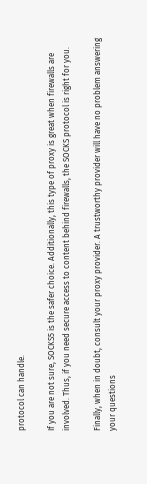protocol can handle.

If you are not sure, SOCKS5 is the safer choice. Additionally, this type of proxy is great when firewalls are involved. Thus, if you need secure access to content behind firewalls, the SOCKS protocol is right for you.

Finally, when in doubt, consult your proxy provider. A trustworthy provider will have no problem answering your questions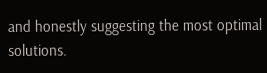and honestly suggesting the most optimal solutions.